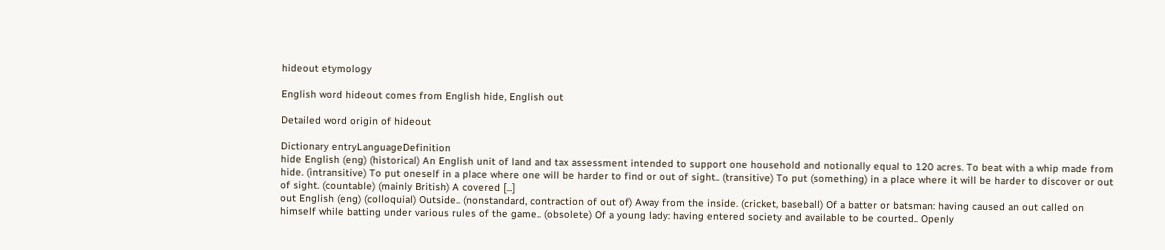hideout etymology

English word hideout comes from English hide, English out

Detailed word origin of hideout

Dictionary entryLanguageDefinition
hide English (eng) (historical) An English unit of land and tax assessment intended to support one household and notionally equal to 120 acres. To beat with a whip made from hide. (intransitive) To put oneself in a place where one will be harder to find or out of sight.. (transitive) To put (something) in a place where it will be harder to discover or out of sight. (countable) (mainly British) A covered [...]
out English (eng) (colloquial) Outside.. (nonstandard, contraction of out of) Away from the inside. (cricket, baseball) Of a batter or batsman: having caused an out called on himself while batting under various rules of the game.. (obsolete) Of a young lady: having entered society and available to be courted.. Openly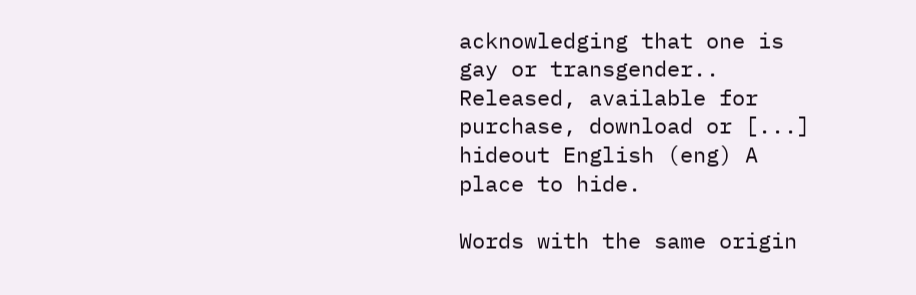acknowledging that one is gay or transgender.. Released, available for purchase, download or [...]
hideout English (eng) A place to hide.

Words with the same origin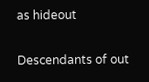as hideout

Descendants of out